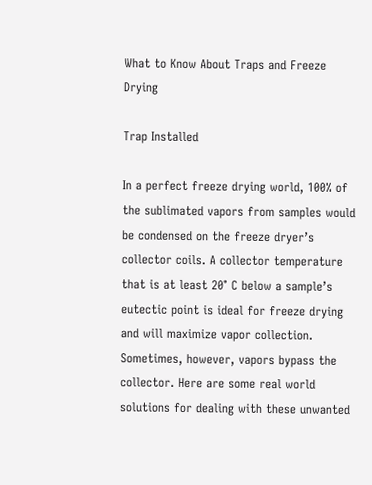What to Know About Traps and Freeze Drying

Trap Installed

In a perfect freeze drying world, 100% of the sublimated vapors from samples would be condensed on the freeze dryer’s collector coils. A collector temperature that is at least 20° C below a sample’s eutectic point is ideal for freeze drying and will maximize vapor collection. Sometimes, however, vapors bypass the collector. Here are some real world solutions for dealing with these unwanted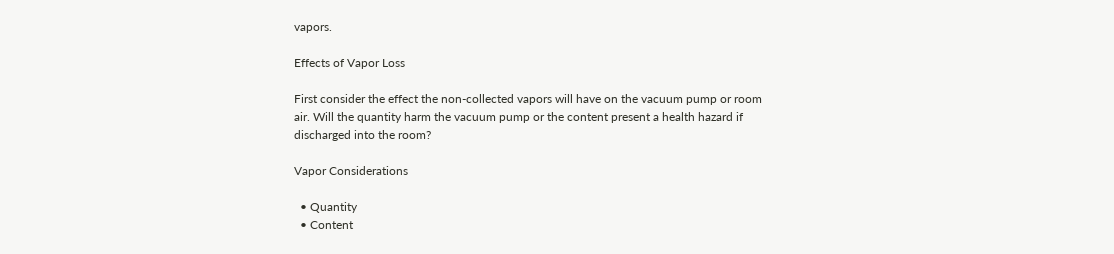vapors.

Effects of Vapor Loss

First consider the effect the non-collected vapors will have on the vacuum pump or room air. Will the quantity harm the vacuum pump or the content present a health hazard if discharged into the room?

Vapor Considerations

  • Quantity
  • Content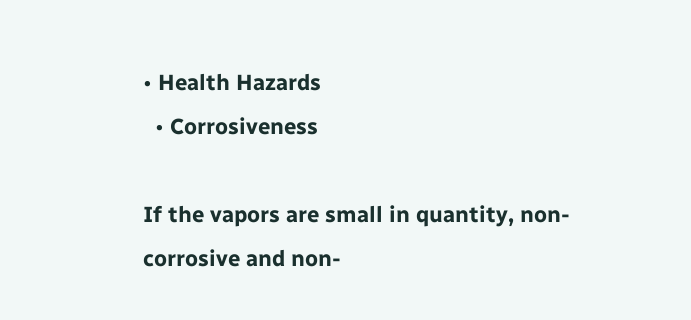• Health Hazards
  • Corrosiveness

If the vapors are small in quantity, non-corrosive and non-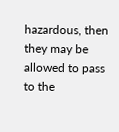hazardous, then they may be allowed to pass to the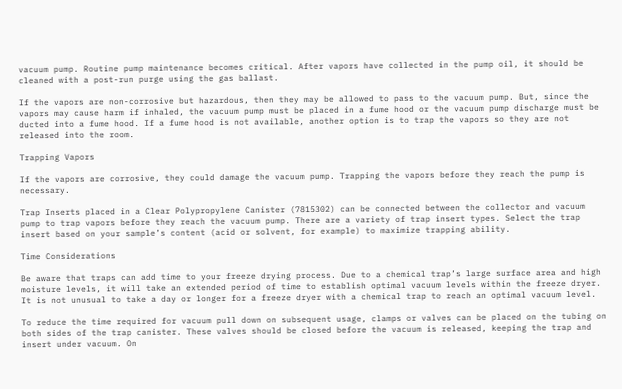vacuum pump. Routine pump maintenance becomes critical. After vapors have collected in the pump oil, it should be cleaned with a post-run purge using the gas ballast.

If the vapors are non-corrosive but hazardous, then they may be allowed to pass to the vacuum pump. But, since the vapors may cause harm if inhaled, the vacuum pump must be placed in a fume hood or the vacuum pump discharge must be ducted into a fume hood. If a fume hood is not available, another option is to trap the vapors so they are not released into the room.

Trapping Vapors

If the vapors are corrosive, they could damage the vacuum pump. Trapping the vapors before they reach the pump is necessary.

Trap Inserts placed in a Clear Polypropylene Canister (7815302) can be connected between the collector and vacuum pump to trap vapors before they reach the vacuum pump. There are a variety of trap insert types. Select the trap insert based on your sample’s content (acid or solvent, for example) to maximize trapping ability.

Time Considerations

Be aware that traps can add time to your freeze drying process. Due to a chemical trap’s large surface area and high moisture levels, it will take an extended period of time to establish optimal vacuum levels within the freeze dryer. It is not unusual to take a day or longer for a freeze dryer with a chemical trap to reach an optimal vacuum level.

To reduce the time required for vacuum pull down on subsequent usage, clamps or valves can be placed on the tubing on both sides of the trap canister. These valves should be closed before the vacuum is released, keeping the trap and insert under vacuum. On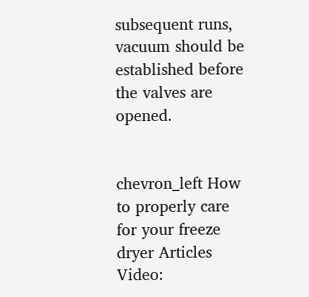subsequent runs, vacuum should be established before the valves are opened.


chevron_left How to properly care for your freeze dryer Articles Video: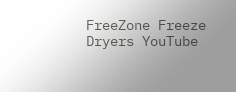FreeZone Freeze Dryers YouTube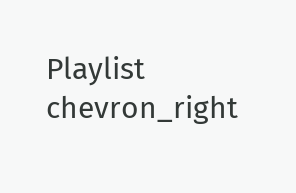Playlist chevron_right